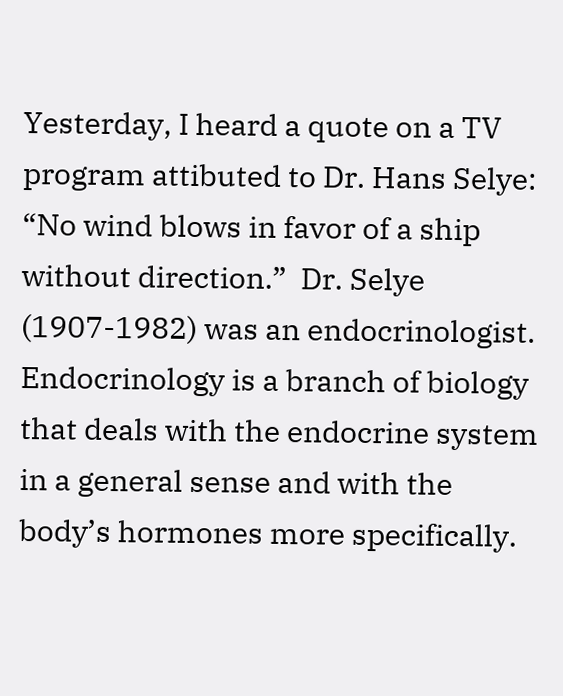Yesterday, I heard a quote on a TV program attibuted to Dr. Hans Selye:  “No wind blows in favor of a ship without direction.”  Dr. Selye (1907-1982) was an endocrinologist.  Endocrinology is a branch of biology that deals with the endocrine system in a general sense and with the body’s hormones more specifically.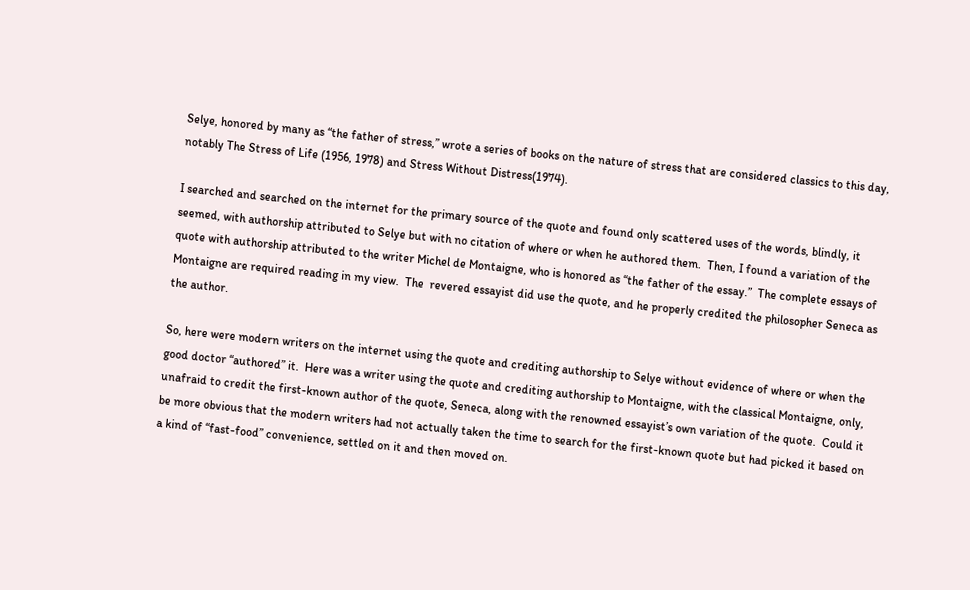Selye, honored by many as “the father of stress,” wrote a series of books on the nature of stress that are considered classics to this day, notably The Stress of Life (1956, 1978) and Stress Without Distress(1974).

I searched and searched on the internet for the primary source of the quote and found only scattered uses of the words, blindly, it seemed, with authorship attributed to Selye but with no citation of where or when he authored them.  Then, I found a variation of the quote with authorship attributed to the writer Michel de Montaigne, who is honored as “the father of the essay.”  The complete essays of Montaigne are required reading in my view.  The  revered essayist did use the quote, and he properly credited the philosopher Seneca as the author.

So, here were modern writers on the internet using the quote and crediting authorship to Selye without evidence of where or when the good doctor “authored” it.  Here was a writer using the quote and crediting authorship to Montaigne, with the classical Montaigne, only, unafraid to credit the first-known author of the quote, Seneca, along with the renowned essayist’s own variation of the quote.  Could it be more obvious that the modern writers had not actually taken the time to search for the first-known quote but had picked it based on a kind of “fast-food” convenience, settled on it and then moved on.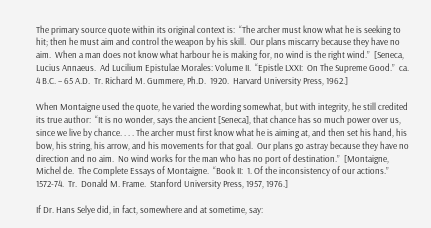The primary source quote within its original context is:  “The archer must know what he is seeking to hit; then he must aim and control the weapon by his skill.  Our plans miscarry because they have no aim.  When a man does not know what harbour he is making for, no wind is the right wind.”  [Seneca, Lucius Annaeus.  Ad Lucilium Epistulae Morales: Volume II.  “Epistle LXXI:  On The Supreme Good.”  ca. 4 B.C. – 65 A.D.  Tr. Richard M. Gummere, Ph.D.  1920.  Harvard University Press, 1962.]

When Montaigne used the quote, he varied the wording somewhat, but with integrity, he still credited its true author:  “It is no wonder, says the ancient [Seneca], that chance has so much power over us, since we live by chance. . . . The archer must first know what he is aiming at, and then set his hand, his bow, his string, his arrow, and his movements for that goal.  Our plans go astray because they have no direction and no aim.  No wind works for the man who has no port of destination.”  [Montaigne, Michel de.  The Complete Essays of Montaigne.  “Book II:  1. Of the inconsistency of our actions.”  1572-74.  Tr.  Donald M. Frame.  Stanford University Press, 1957, 1976.]

If Dr. Hans Selye did, in fact, somewhere and at sometime, say: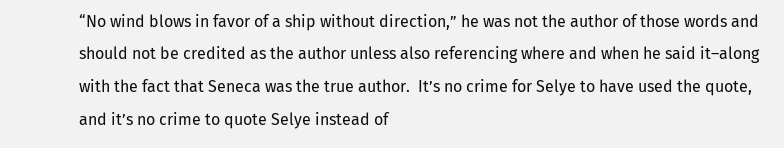“No wind blows in favor of a ship without direction,” he was not the author of those words and should not be credited as the author unless also referencing where and when he said it–along with the fact that Seneca was the true author.  It’s no crime for Selye to have used the quote, and it’s no crime to quote Selye instead of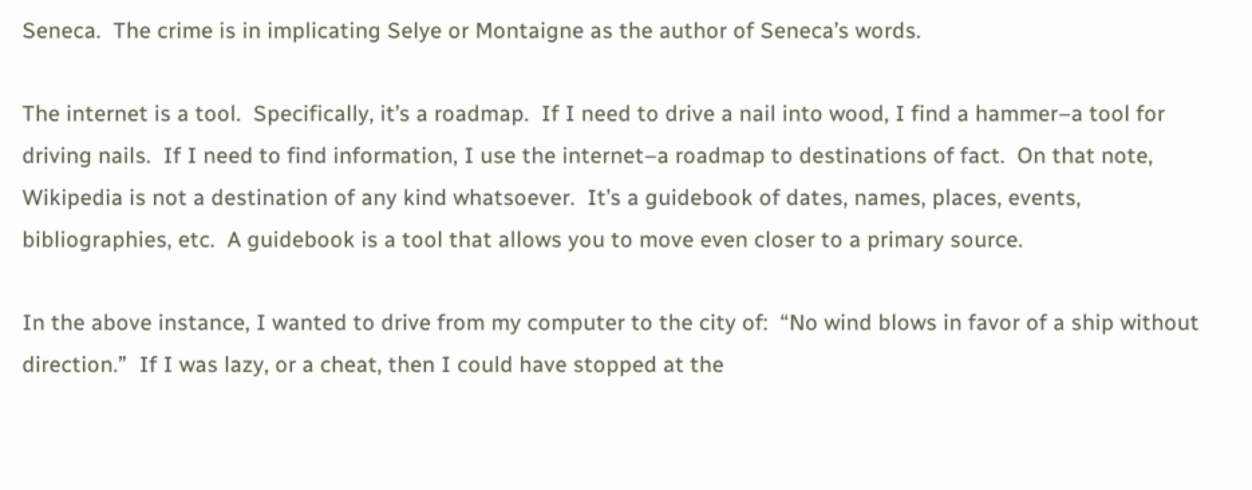Seneca.  The crime is in implicating Selye or Montaigne as the author of Seneca’s words.

The internet is a tool.  Specifically, it’s a roadmap.  If I need to drive a nail into wood, I find a hammer–a tool for driving nails.  If I need to find information, I use the internet–a roadmap to destinations of fact.  On that note, Wikipedia is not a destination of any kind whatsoever.  It’s a guidebook of dates, names, places, events, bibliographies, etc.  A guidebook is a tool that allows you to move even closer to a primary source.

In the above instance, I wanted to drive from my computer to the city of:  “No wind blows in favor of a ship without direction.”  If I was lazy, or a cheat, then I could have stopped at the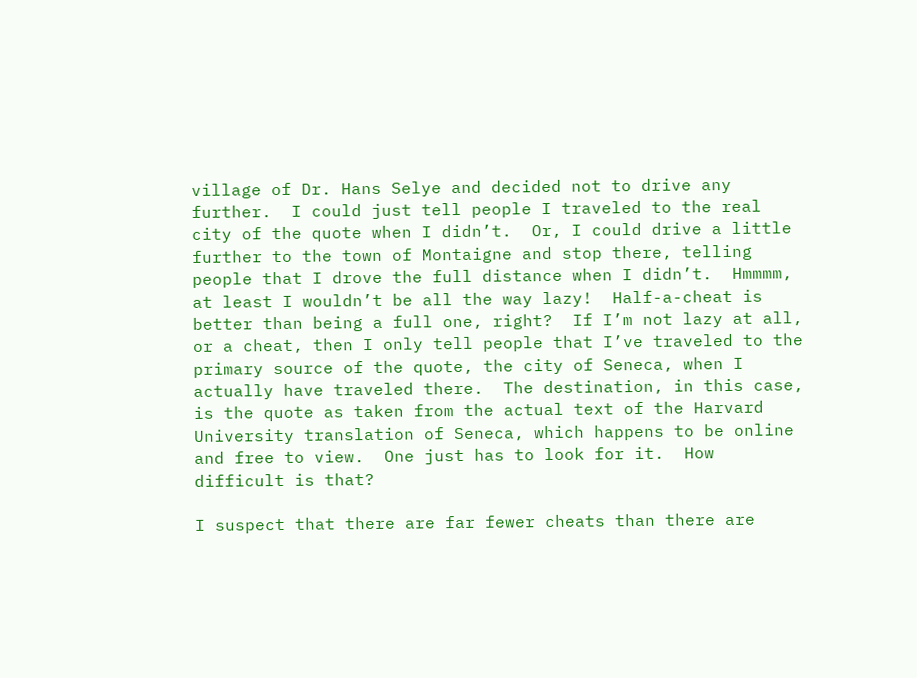village of Dr. Hans Selye and decided not to drive any further.  I could just tell people I traveled to the real city of the quote when I didn’t.  Or, I could drive a little further to the town of Montaigne and stop there, telling people that I drove the full distance when I didn’t.  Hmmmm, at least I wouldn’t be all the way lazy!  Half-a-cheat is better than being a full one, right?  If I’m not lazy at all, or a cheat, then I only tell people that I’ve traveled to the primary source of the quote, the city of Seneca, when I actually have traveled there.  The destination, in this case, is the quote as taken from the actual text of the Harvard University translation of Seneca, which happens to be online and free to view.  One just has to look for it.  How difficult is that?

I suspect that there are far fewer cheats than there are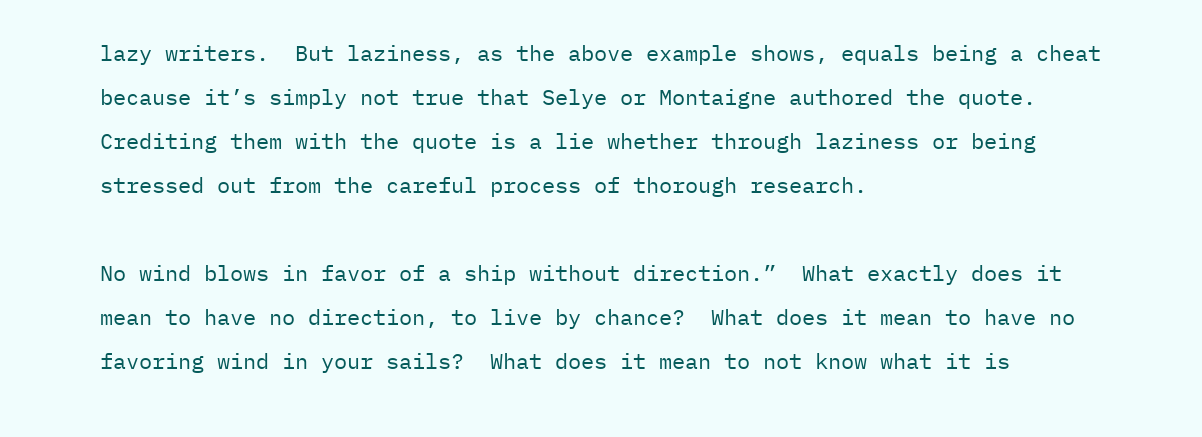lazy writers.  But laziness, as the above example shows, equals being a cheat because it’s simply not true that Selye or Montaigne authored the quote.  Crediting them with the quote is a lie whether through laziness or being stressed out from the careful process of thorough research.

No wind blows in favor of a ship without direction.”  What exactly does it mean to have no direction, to live by chance?  What does it mean to have no favoring wind in your sails?  What does it mean to not know what it is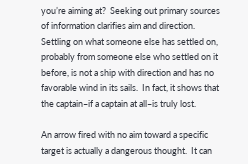you’re aiming at?  Seeking out primary sources of information clarifies aim and direction.  Settling on what someone else has settled on, probably from someone else who settled on it before, is not a ship with direction and has no favorable wind in its sails.  In fact, it shows that the captain–if a captain at all–is truly lost.

An arrow fired with no aim toward a specific target is actually a dangerous thought.  It can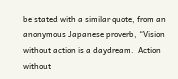be stated with a similar quote, from an anonymous Japanese proverb, “Vision without action is a daydream.  Action without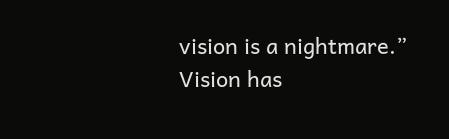vision is a nightmare.”  Vision has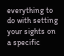everything to do with setting your sights on a specific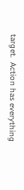target.  Action has everything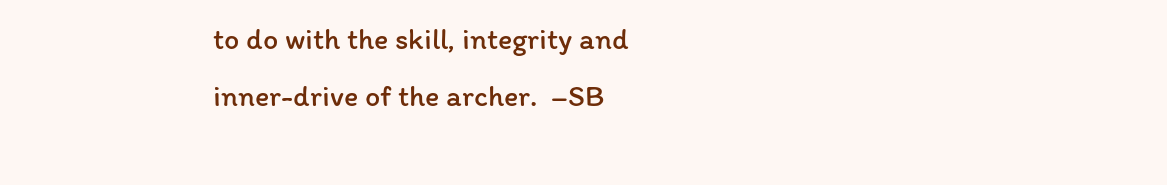to do with the skill, integrity and inner-drive of the archer.  –SB